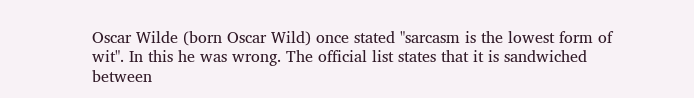Oscar Wilde (born Oscar Wild) once stated "sarcasm is the lowest form of wit". In this he was wrong. The official list states that it is sandwiched between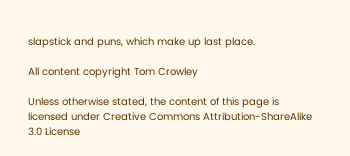slapstick and puns, which make up last place.

All content copyright Tom Crowley

Unless otherwise stated, the content of this page is licensed under Creative Commons Attribution-ShareAlike 3.0 License